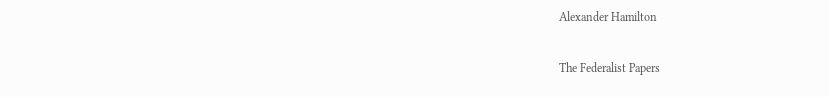Alexander Hamilton

The Federalist Papers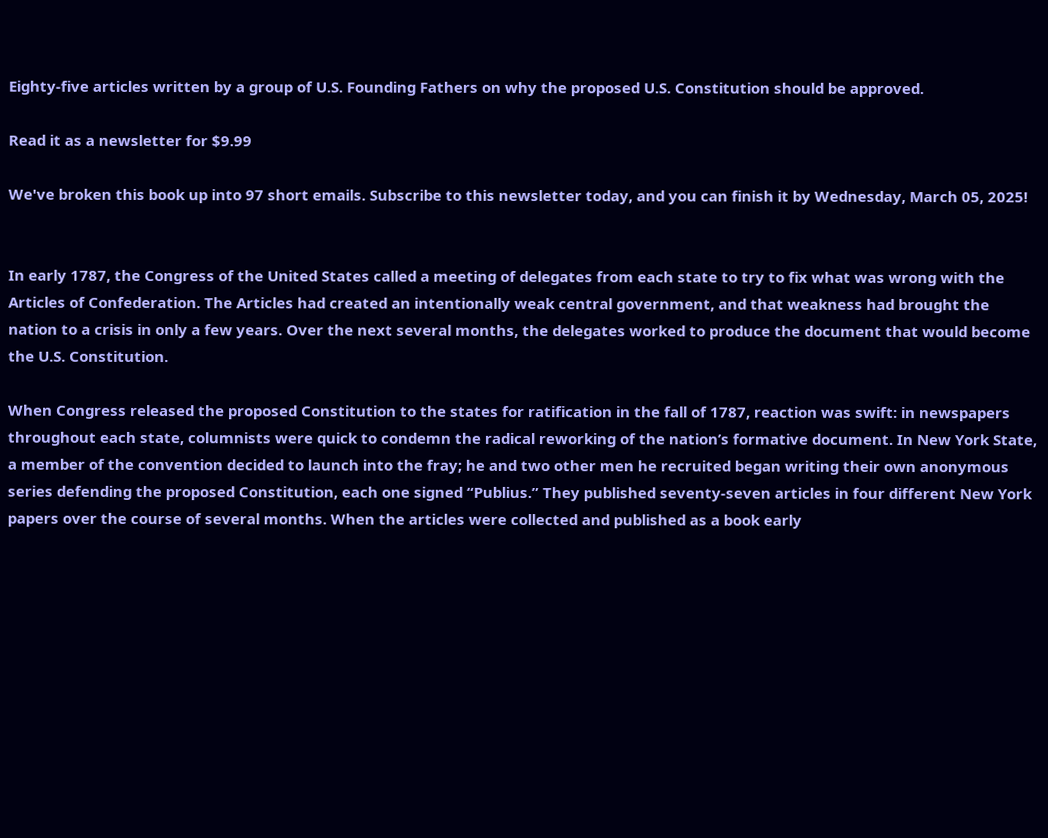Eighty-five articles written by a group of U.S. Founding Fathers on why the proposed U.S. Constitution should be approved.

Read it as a newsletter for $9.99

We've broken this book up into 97 short emails. Subscribe to this newsletter today, and you can finish it by Wednesday, March 05, 2025!


In early 1787, the Congress of the United States called a meeting of delegates from each state to try to fix what was wrong with the Articles of Confederation. The Articles had created an intentionally weak central government, and that weakness had brought the nation to a crisis in only a few years. Over the next several months, the delegates worked to produce the document that would become the U.S. Constitution.

When Congress released the proposed Constitution to the states for ratification in the fall of 1787, reaction was swift: in newspapers throughout each state, columnists were quick to condemn the radical reworking of the nation’s formative document. In New York State, a member of the convention decided to launch into the fray; he and two other men he recruited began writing their own anonymous series defending the proposed Constitution, each one signed “Publius.” They published seventy-seven articles in four different New York papers over the course of several months. When the articles were collected and published as a book early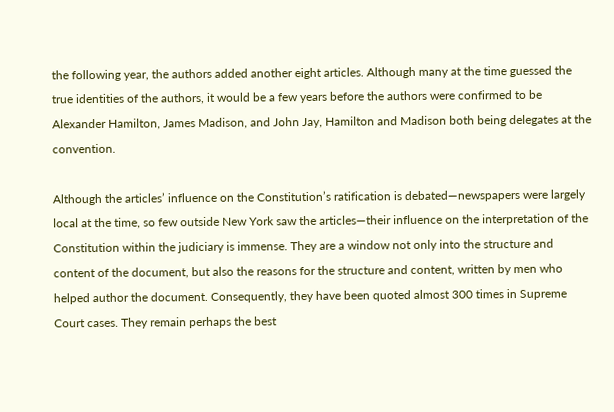the following year, the authors added another eight articles. Although many at the time guessed the true identities of the authors, it would be a few years before the authors were confirmed to be Alexander Hamilton, James Madison, and John Jay, Hamilton and Madison both being delegates at the convention.

Although the articles’ influence on the Constitution’s ratification is debated—newspapers were largely local at the time, so few outside New York saw the articles—their influence on the interpretation of the Constitution within the judiciary is immense. They are a window not only into the structure and content of the document, but also the reasons for the structure and content, written by men who helped author the document. Consequently, they have been quoted almost 300 times in Supreme Court cases. They remain perhaps the best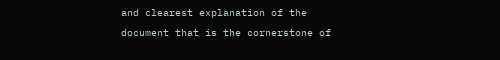and clearest explanation of the document that is the cornerstone of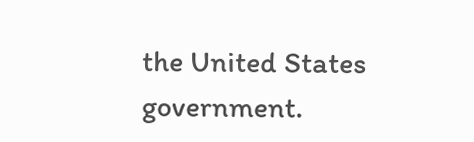the United States government.